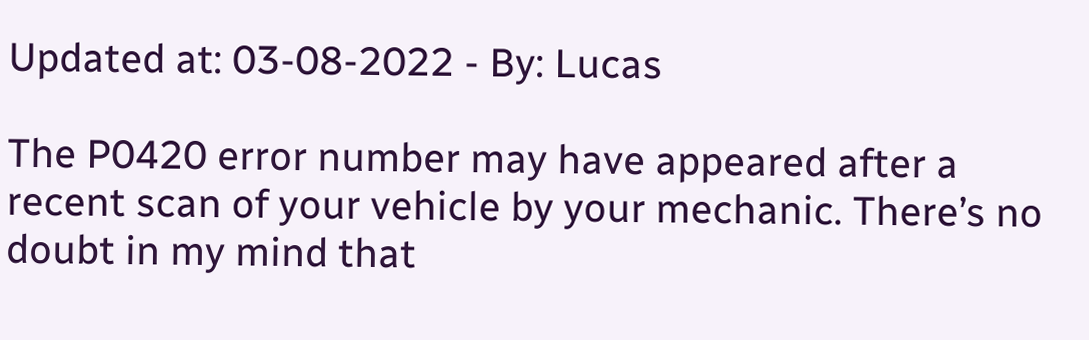Updated at: 03-08-2022 - By: Lucas

The P0420 error number may have appeared after a recent scan of your vehicle by your mechanic. There’s no doubt in my mind that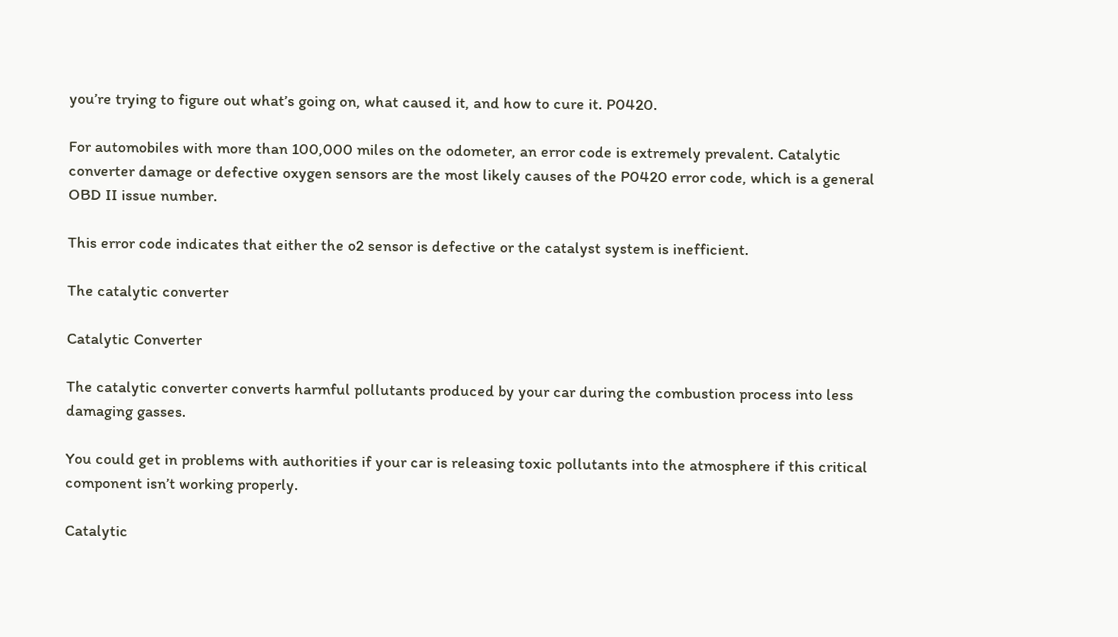you’re trying to figure out what’s going on, what caused it, and how to cure it. P0420.

For automobiles with more than 100,000 miles on the odometer, an error code is extremely prevalent. Catalytic converter damage or defective oxygen sensors are the most likely causes of the P0420 error code, which is a general OBD II issue number.

This error code indicates that either the o2 sensor is defective or the catalyst system is inefficient.

The catalytic converter

Catalytic Converter

The catalytic converter converts harmful pollutants produced by your car during the combustion process into less damaging gasses.

You could get in problems with authorities if your car is releasing toxic pollutants into the atmosphere if this critical component isn’t working properly.

Catalytic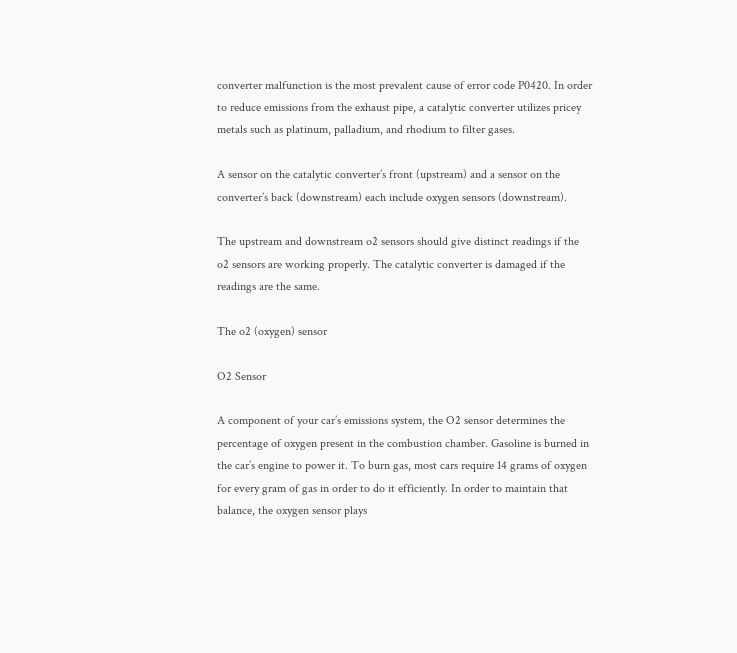converter malfunction is the most prevalent cause of error code P0420. In order to reduce emissions from the exhaust pipe, a catalytic converter utilizes pricey metals such as platinum, palladium, and rhodium to filter gases.

A sensor on the catalytic converter’s front (upstream) and a sensor on the converter’s back (downstream) each include oxygen sensors (downstream).

The upstream and downstream o2 sensors should give distinct readings if the o2 sensors are working properly. The catalytic converter is damaged if the readings are the same.

The o2 (oxygen) sensor

O2 Sensor

A component of your car’s emissions system, the O2 sensor determines the percentage of oxygen present in the combustion chamber. Gasoline is burned in the car’s engine to power it. To burn gas, most cars require 14 grams of oxygen for every gram of gas in order to do it efficiently. In order to maintain that balance, the oxygen sensor plays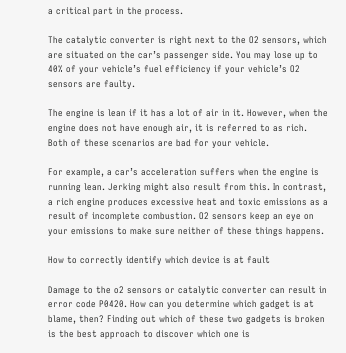a critical part in the process.

The catalytic converter is right next to the O2 sensors, which are situated on the car’s passenger side. You may lose up to 40% of your vehicle’s fuel efficiency if your vehicle’s O2 sensors are faulty.

The engine is lean if it has a lot of air in it. However, when the engine does not have enough air, it is referred to as rich. Both of these scenarios are bad for your vehicle.

For example, a car’s acceleration suffers when the engine is running lean. Jerking might also result from this. In contrast, a rich engine produces excessive heat and toxic emissions as a result of incomplete combustion. O2 sensors keep an eye on your emissions to make sure neither of these things happens.

How to correctly identify which device is at fault

Damage to the o2 sensors or catalytic converter can result in error code P0420. How can you determine which gadget is at blame, then? Finding out which of these two gadgets is broken is the best approach to discover which one is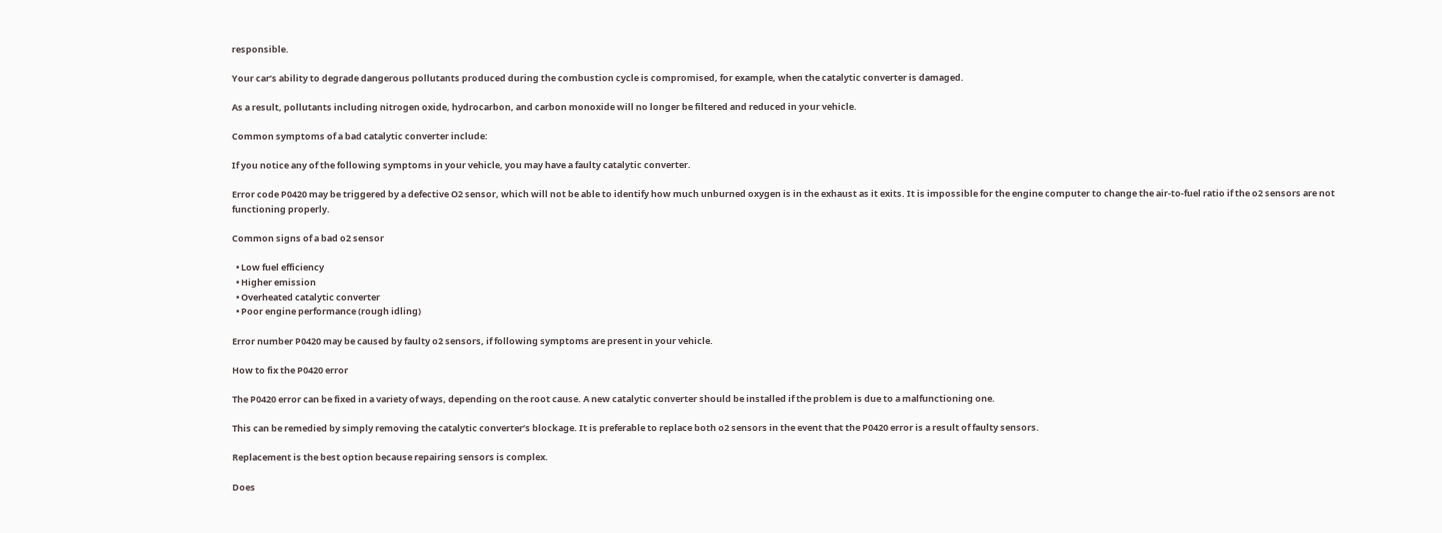responsible.

Your car’s ability to degrade dangerous pollutants produced during the combustion cycle is compromised, for example, when the catalytic converter is damaged.

As a result, pollutants including nitrogen oxide, hydrocarbon, and carbon monoxide will no longer be filtered and reduced in your vehicle.

Common symptoms of a bad catalytic converter include:

If you notice any of the following symptoms in your vehicle, you may have a faulty catalytic converter.

Error code P0420 may be triggered by a defective O2 sensor, which will not be able to identify how much unburned oxygen is in the exhaust as it exits. It is impossible for the engine computer to change the air-to-fuel ratio if the o2 sensors are not functioning properly.

Common signs of a bad o2 sensor

  • Low fuel efficiency
  • Higher emission
  • Overheated catalytic converter
  • Poor engine performance (rough idling)

Error number P0420 may be caused by faulty o2 sensors, if following symptoms are present in your vehicle.

How to fix the P0420 error

The P0420 error can be fixed in a variety of ways, depending on the root cause. A new catalytic converter should be installed if the problem is due to a malfunctioning one.

This can be remedied by simply removing the catalytic converter’s blockage. It is preferable to replace both o2 sensors in the event that the P0420 error is a result of faulty sensors.

Replacement is the best option because repairing sensors is complex.

Does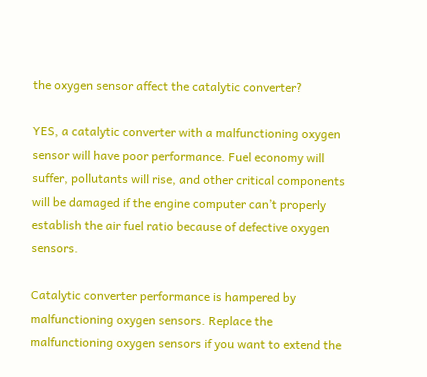the oxygen sensor affect the catalytic converter?

YES, a catalytic converter with a malfunctioning oxygen sensor will have poor performance. Fuel economy will suffer, pollutants will rise, and other critical components will be damaged if the engine computer can’t properly establish the air fuel ratio because of defective oxygen sensors.

Catalytic converter performance is hampered by malfunctioning oxygen sensors. Replace the malfunctioning oxygen sensors if you want to extend the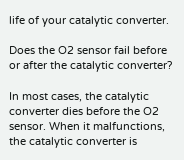life of your catalytic converter.

Does the O2 sensor fail before or after the catalytic converter?

In most cases, the catalytic converter dies before the O2 sensor. When it malfunctions, the catalytic converter is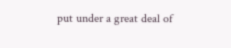put under a great deal of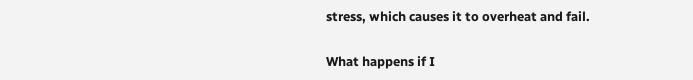stress, which causes it to overheat and fail.

What happens if I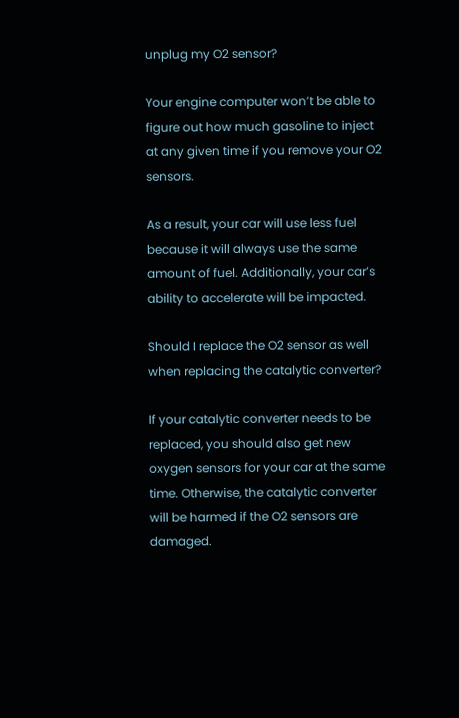unplug my O2 sensor?

Your engine computer won’t be able to figure out how much gasoline to inject at any given time if you remove your O2 sensors.

As a result, your car will use less fuel because it will always use the same amount of fuel. Additionally, your car’s ability to accelerate will be impacted.

Should I replace the O2 sensor as well when replacing the catalytic converter?

If your catalytic converter needs to be replaced, you should also get new oxygen sensors for your car at the same time. Otherwise, the catalytic converter will be harmed if the O2 sensors are damaged.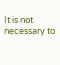It is not necessary to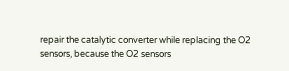repair the catalytic converter while replacing the O2 sensors, because the O2 sensors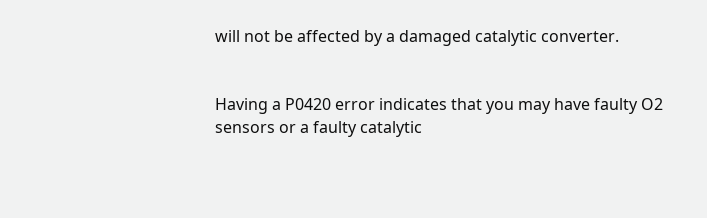will not be affected by a damaged catalytic converter.


Having a P0420 error indicates that you may have faulty O2 sensors or a faulty catalytic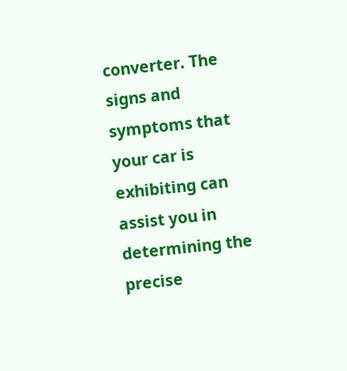converter. The signs and symptoms that your car is exhibiting can assist you in determining the precise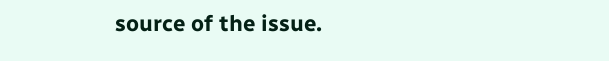source of the issue.